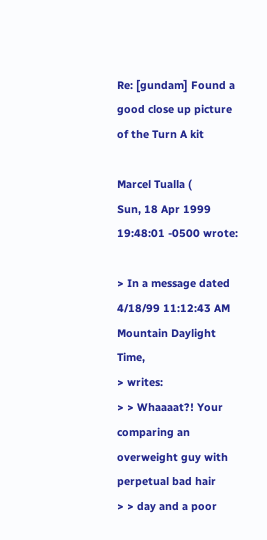Re: [gundam] Found a good close up picture of the Turn A kit

Marcel Tualla (
Sun, 18 Apr 1999 19:48:01 -0500 wrote:

> In a message dated 4/18/99 11:12:43 AM Mountain Daylight Time,
> writes:
> > Whaaaat?! Your comparing an overweight guy with perpetual bad hair
> > day and a poor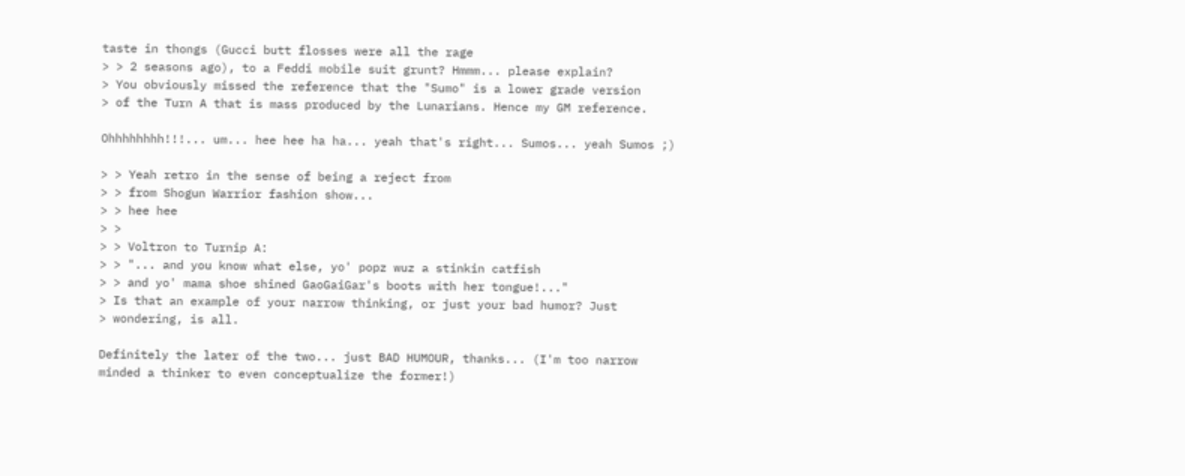taste in thongs (Gucci butt flosses were all the rage
> > 2 seasons ago), to a Feddi mobile suit grunt? Hmmm... please explain?
> You obviously missed the reference that the "Sumo" is a lower grade version
> of the Turn A that is mass produced by the Lunarians. Hence my GM reference.

Ohhhhhhhh!!!... um... hee hee ha ha... yeah that's right... Sumos... yeah Sumos ;)

> > Yeah retro in the sense of being a reject from
> > from Shogun Warrior fashion show...
> > hee hee
> >
> > Voltron to Turnip A:
> > "... and you know what else, yo' popz wuz a stinkin catfish
> > and yo' mama shoe shined GaoGaiGar's boots with her tongue!..."
> Is that an example of your narrow thinking, or just your bad humor? Just
> wondering, is all.

Definitely the later of the two... just BAD HUMOUR, thanks... (I'm too narrow
minded a thinker to even conceptualize the former!)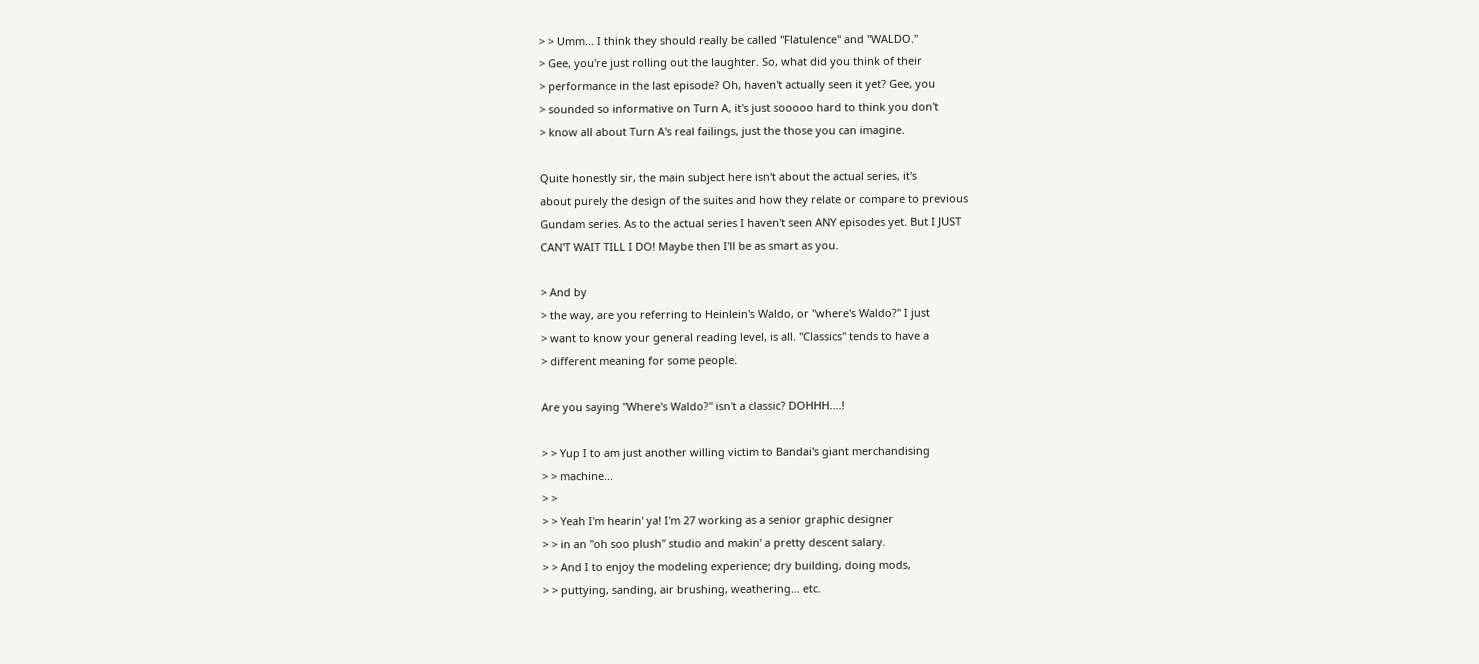> > Umm... I think they should really be called "Flatulence" and "WALDO."
> Gee, you're just rolling out the laughter. So, what did you think of their
> performance in the last episode? Oh, haven't actually seen it yet? Gee, you
> sounded so informative on Turn A, it's just sooooo hard to think you don't
> know all about Turn A's real failings, just the those you can imagine.

Quite honestly sir, the main subject here isn't about the actual series, it's
about purely the design of the suites and how they relate or compare to previous
Gundam series. As to the actual series I haven't seen ANY episodes yet. But I JUST
CAN'T WAIT TILL I DO! Maybe then I'll be as smart as you.

> And by
> the way, are you referring to Heinlein's Waldo, or "where's Waldo?" I just
> want to know your general reading level, is all. "Classics" tends to have a
> different meaning for some people.

Are you saying "Where's Waldo?" isn't a classic? DOHHH....!

> > Yup I to am just another willing victim to Bandai's giant merchandising
> > machine...
> >
> > Yeah I'm hearin' ya! I'm 27 working as a senior graphic designer
> > in an "oh soo plush" studio and makin' a pretty descent salary.
> > And I to enjoy the modeling experience; dry building, doing mods,
> > puttying, sanding, air brushing, weathering... etc.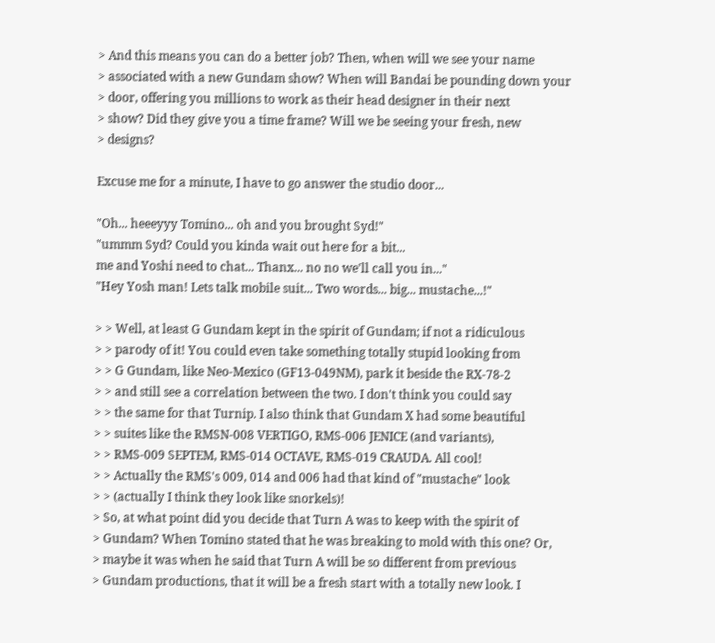> And this means you can do a better job? Then, when will we see your name
> associated with a new Gundam show? When will Bandai be pounding down your
> door, offering you millions to work as their head designer in their next
> show? Did they give you a time frame? Will we be seeing your fresh, new
> designs?

Excuse me for a minute, I have to go answer the studio door...

"Oh... heeeyyy Tomino... oh and you brought Syd!"
"ummm Syd? Could you kinda wait out here for a bit...
me and Yoshi need to chat... Thanx... no no we'll call you in..."
"Hey Yosh man! Lets talk mobile suit... Two words... big... mustache...!"

> > Well, at least G Gundam kept in the spirit of Gundam; if not a ridiculous
> > parody of it! You could even take something totally stupid looking from
> > G Gundam, like Neo-Mexico (GF13-049NM), park it beside the RX-78-2
> > and still see a correlation between the two. I don't think you could say
> > the same for that Turnip. I also think that Gundam X had some beautiful
> > suites like the RMSN-008 VERTIGO, RMS-006 JENICE (and variants),
> > RMS-009 SEPTEM, RMS-014 OCTAVE, RMS-019 CRAUDA. All cool!
> > Actually the RMS's 009, 014 and 006 had that kind of "mustache" look
> > (actually I think they look like snorkels)!
> So, at what point did you decide that Turn A was to keep with the spirit of
> Gundam? When Tomino stated that he was breaking to mold with this one? Or,
> maybe it was when he said that Turn A will be so different from previous
> Gundam productions, that it will be a fresh start with a totally new look. I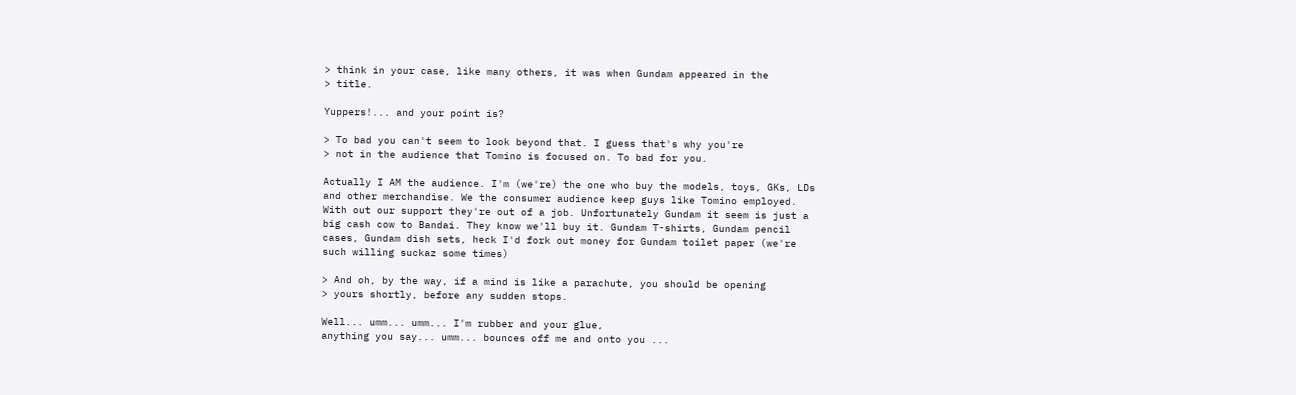> think in your case, like many others, it was when Gundam appeared in the
> title.

Yuppers!... and your point is?

> To bad you can't seem to look beyond that. I guess that's why you're
> not in the audience that Tomino is focused on. To bad for you.

Actually I AM the audience. I'm (we're) the one who buy the models, toys, GKs, LDs
and other merchandise. We the consumer audience keep guys like Tomino employed.
With out our support they're out of a job. Unfortunately Gundam it seem is just a
big cash cow to Bandai. They know we'll buy it. Gundam T-shirts, Gundam pencil
cases, Gundam dish sets, heck I'd fork out money for Gundam toilet paper (we're
such willing suckaz some times)

> And oh, by the way, if a mind is like a parachute, you should be opening
> yours shortly, before any sudden stops.

Well... umm... umm... I'm rubber and your glue,
anything you say... umm... bounces off me and onto you ...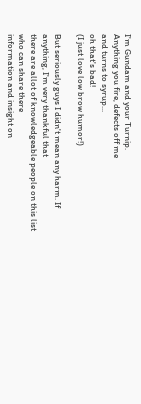I'm Gundam and your Turnip.
Anything you fire, defects off me
and turns to syrup...
oh that's bad!
(I just love low brow humor!)

But seriously guys I didn't mean any harm. If anything, I'm very thankful that
there are allot of knowledgeable people on this list who can share there
information and insight on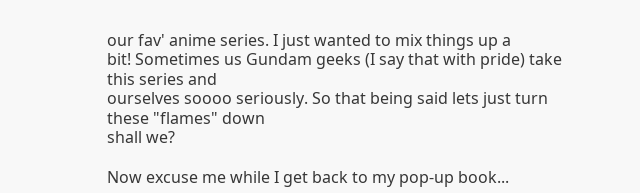our fav' anime series. I just wanted to mix things up a
bit! Sometimes us Gundam geeks (I say that with pride) take this series and
ourselves soooo seriously. So that being said lets just turn these "flames" down
shall we?

Now excuse me while I get back to my pop-up book...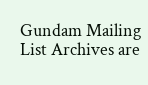Gundam Mailing List Archives are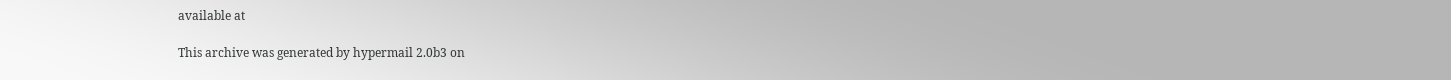available at

This archive was generated by hypermail 2.0b3 on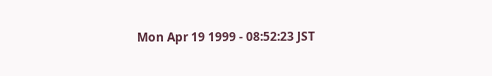Mon Apr 19 1999 - 08:52:23 JST